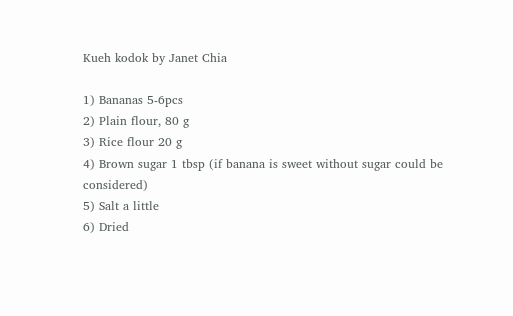Kueh kodok by Janet Chia

1) Bananas 5-6pcs
2) Plain flour, 80 g
3) Rice flour 20 g
4) Brown sugar 1 tbsp (if banana is sweet without sugar could be considered)
5) Salt a little
6) Dried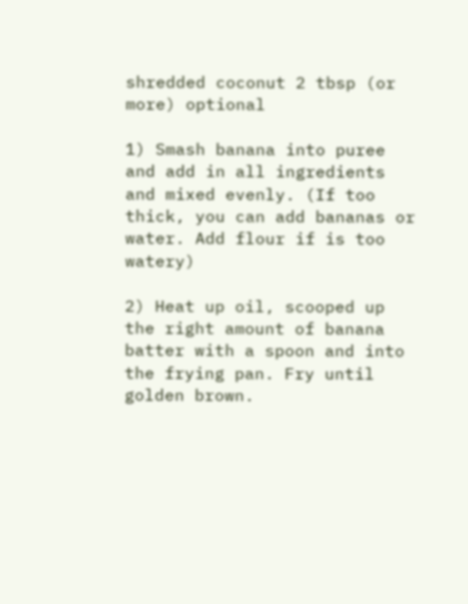shredded coconut 2 tbsp (or more) optional

1) Smash banana into puree and add in all ingredients and mixed evenly. (If too thick, you can add bananas or water. Add flour if is too watery)

2) Heat up oil, scooped up the right amount of banana batter with a spoon and into the frying pan. Fry until golden brown.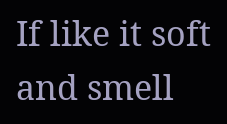If like it soft and smell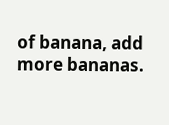of banana, add more bananas.